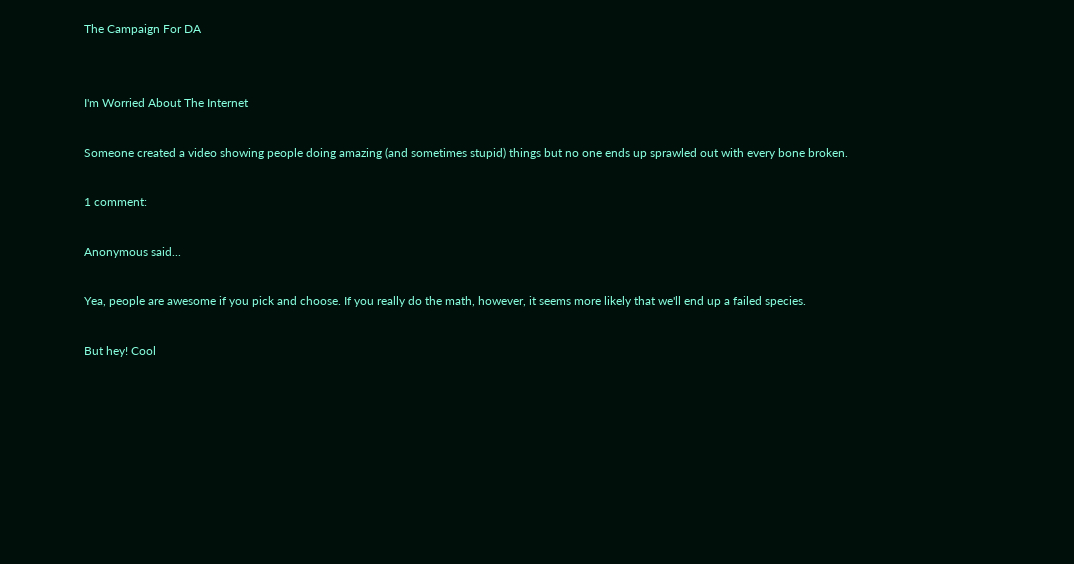The Campaign For DA


I'm Worried About The Internet

Someone created a video showing people doing amazing (and sometimes stupid) things but no one ends up sprawled out with every bone broken.

1 comment:

Anonymous said...

Yea, people are awesome if you pick and choose. If you really do the math, however, it seems more likely that we'll end up a failed species.

But hey! Cool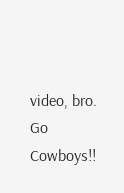video, bro. Go Cowboys!!